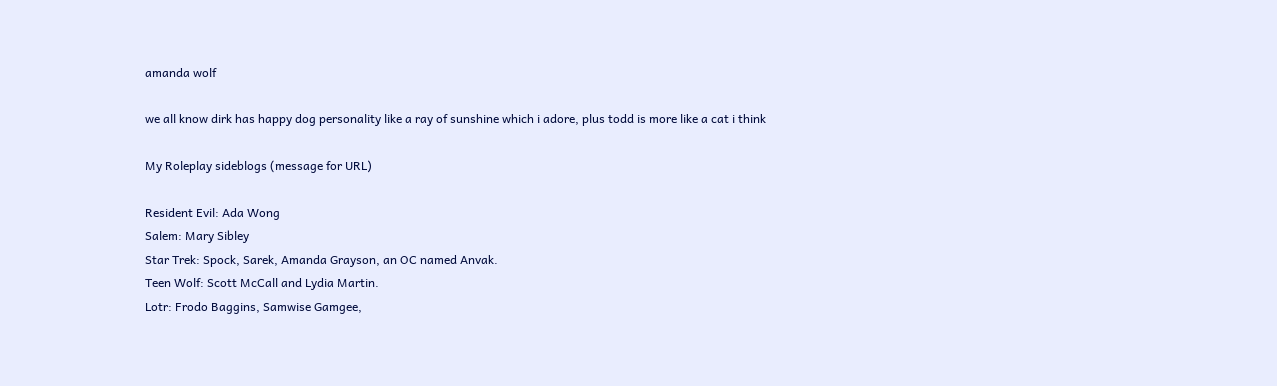amanda wolf

we all know dirk has happy dog personality like a ray of sunshine which i adore, plus todd is more like a cat i think

My Roleplay sideblogs (message for URL)

Resident Evil: Ada Wong
Salem: Mary Sibley
Star Trek: Spock, Sarek, Amanda Grayson, an OC named Anvak.
Teen Wolf: Scott McCall and Lydia Martin.
Lotr: Frodo Baggins, Samwise Gamgee,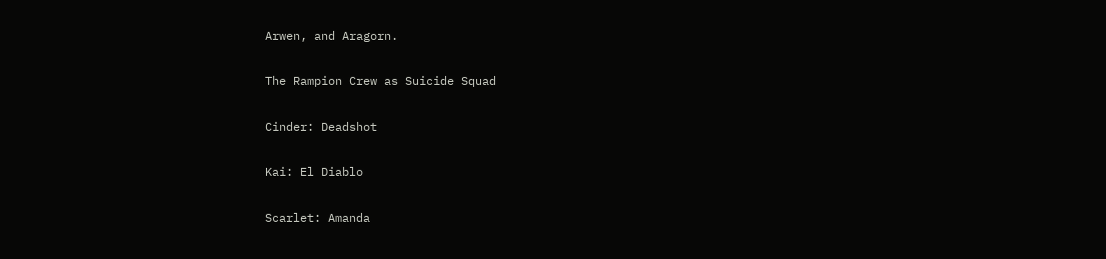Arwen, and Aragorn.

The Rampion Crew as Suicide Squad

Cinder: Deadshot

Kai: El Diablo

Scarlet: Amanda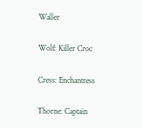Waller

Wolf: Killer Croc

Cress: Enchantress

Thorne: Captain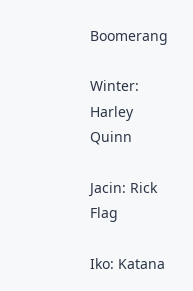Boomerang

Winter: Harley Quinn

Jacin: Rick Flag

Iko: Katana